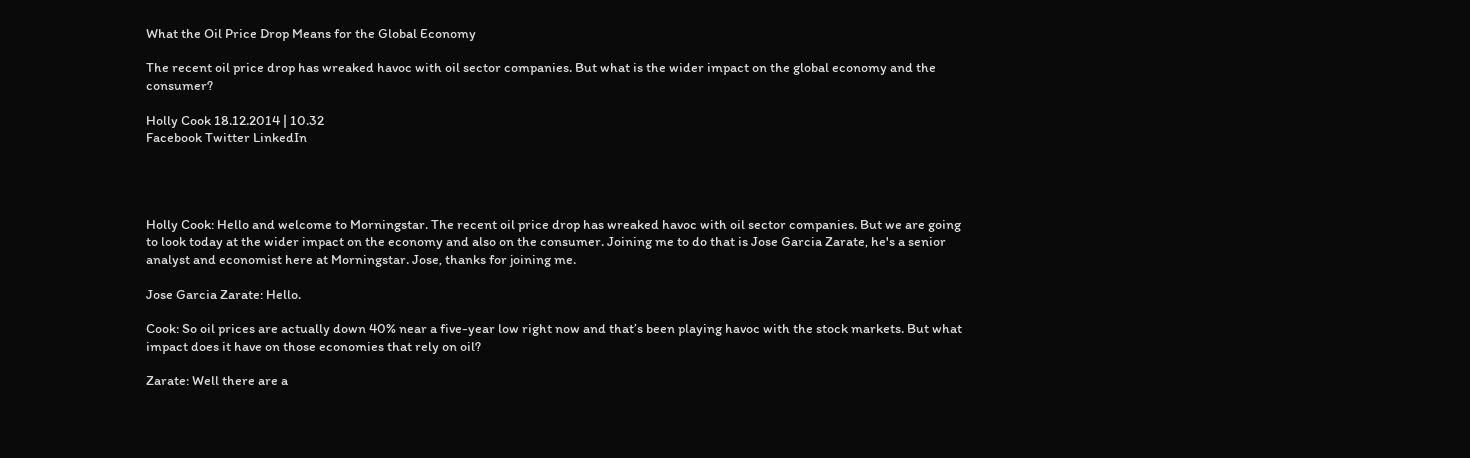What the Oil Price Drop Means for the Global Economy

The recent oil price drop has wreaked havoc with oil sector companies. But what is the wider impact on the global economy and the consumer?

Holly Cook 18.12.2014 | 10.32
Facebook Twitter LinkedIn




Holly Cook: Hello and welcome to Morningstar. The recent oil price drop has wreaked havoc with oil sector companies. But we are going to look today at the wider impact on the economy and also on the consumer. Joining me to do that is Jose Garcia Zarate, he's a senior analyst and economist here at Morningstar. Jose, thanks for joining me.

Jose Garcia Zarate: Hello.

Cook: So oil prices are actually down 40% near a five-year low right now and that’s been playing havoc with the stock markets. But what impact does it have on those economies that rely on oil?

Zarate: Well there are a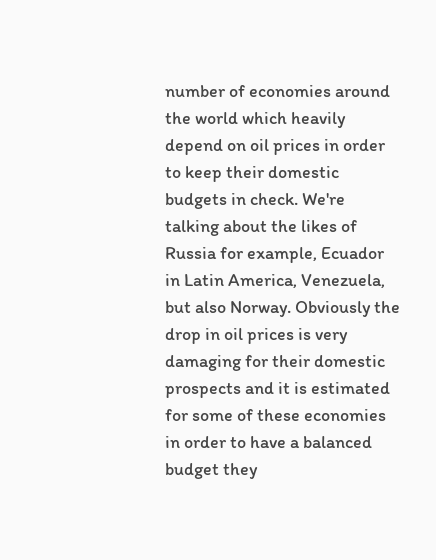number of economies around the world which heavily depend on oil prices in order to keep their domestic budgets in check. We're talking about the likes of Russia for example, Ecuador in Latin America, Venezuela, but also Norway. Obviously the drop in oil prices is very damaging for their domestic prospects and it is estimated for some of these economies in order to have a balanced budget they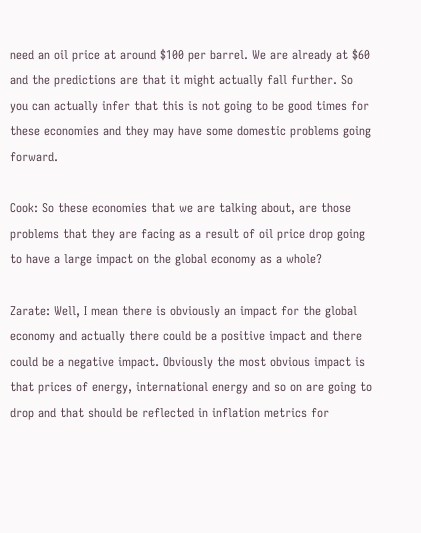need an oil price at around $100 per barrel. We are already at $60 and the predictions are that it might actually fall further. So you can actually infer that this is not going to be good times for these economies and they may have some domestic problems going forward.

Cook: So these economies that we are talking about, are those problems that they are facing as a result of oil price drop going to have a large impact on the global economy as a whole?

Zarate: Well, I mean there is obviously an impact for the global economy and actually there could be a positive impact and there could be a negative impact. Obviously the most obvious impact is that prices of energy, international energy and so on are going to drop and that should be reflected in inflation metrics for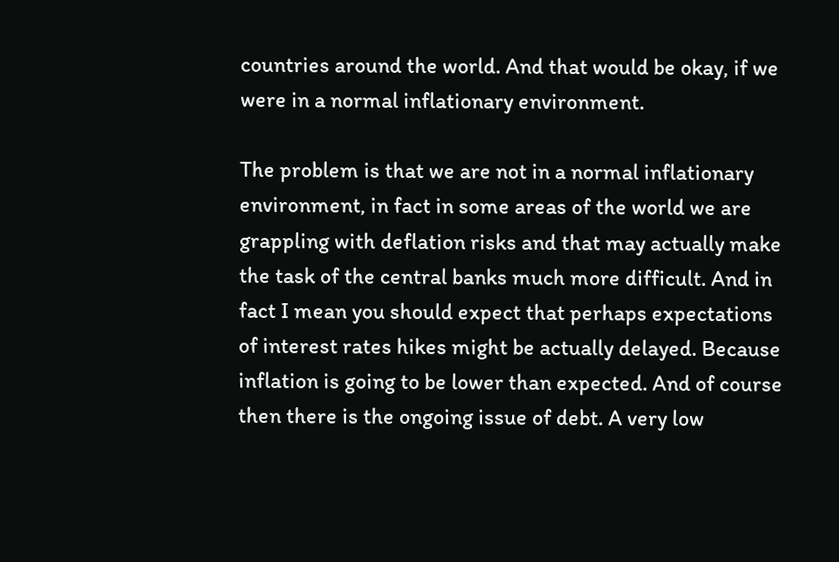countries around the world. And that would be okay, if we were in a normal inflationary environment.

The problem is that we are not in a normal inflationary environment, in fact in some areas of the world we are grappling with deflation risks and that may actually make the task of the central banks much more difficult. And in fact I mean you should expect that perhaps expectations of interest rates hikes might be actually delayed. Because inflation is going to be lower than expected. And of course then there is the ongoing issue of debt. A very low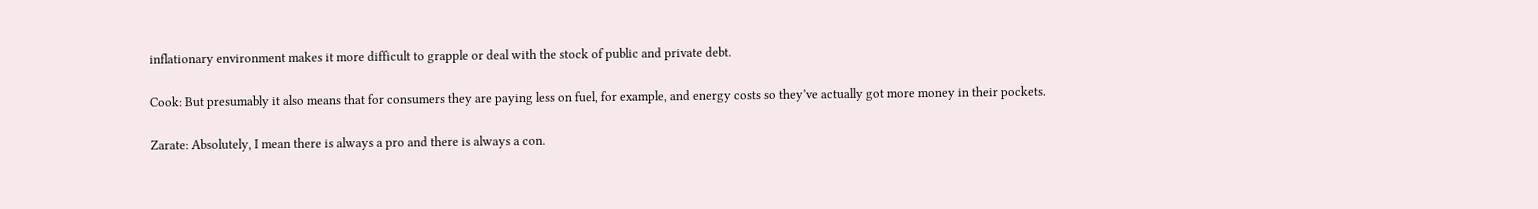inflationary environment makes it more difficult to grapple or deal with the stock of public and private debt.

Cook: But presumably it also means that for consumers they are paying less on fuel, for example, and energy costs so they’ve actually got more money in their pockets.

Zarate: Absolutely, I mean there is always a pro and there is always a con.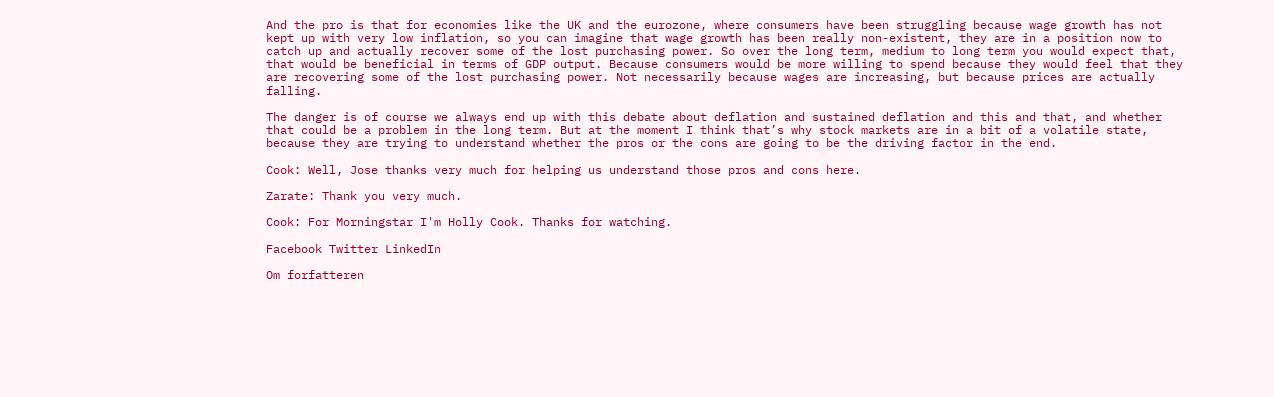And the pro is that for economies like the UK and the eurozone, where consumers have been struggling because wage growth has not kept up with very low inflation, so you can imagine that wage growth has been really non-existent, they are in a position now to catch up and actually recover some of the lost purchasing power. So over the long term, medium to long term you would expect that, that would be beneficial in terms of GDP output. Because consumers would be more willing to spend because they would feel that they are recovering some of the lost purchasing power. Not necessarily because wages are increasing, but because prices are actually falling.

The danger is of course we always end up with this debate about deflation and sustained deflation and this and that, and whether that could be a problem in the long term. But at the moment I think that’s why stock markets are in a bit of a volatile state, because they are trying to understand whether the pros or the cons are going to be the driving factor in the end.

Cook: Well, Jose thanks very much for helping us understand those pros and cons here.

Zarate: Thank you very much.

Cook: For Morningstar I'm Holly Cook. Thanks for watching.

Facebook Twitter LinkedIn

Om forfatteren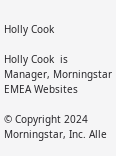Holly Cook

Holly Cook  is Manager, Morningstar EMEA Websites

© Copyright 2024 Morningstar, Inc. Alle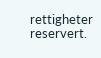rettigheter reservert.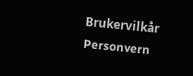Brukervilkår        Personvern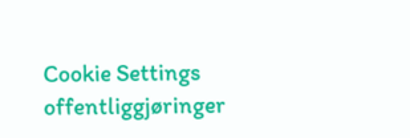Cookie Settings          offentliggjøringer